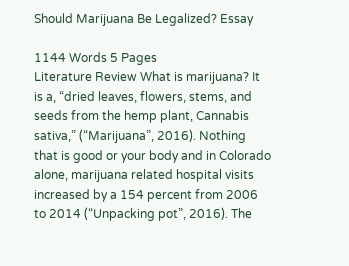Should Marijuana Be Legalized? Essay

1144 Words 5 Pages
Literature Review What is marijuana? It is a, “dried leaves, flowers, stems, and seeds from the hemp plant, Cannabis sativa,” (“Marijuana”, 2016). Nothing that is good or your body and in Colorado alone, marijuana related hospital visits increased by a 154 percent from 2006 to 2014 (“Unpacking pot”, 2016). The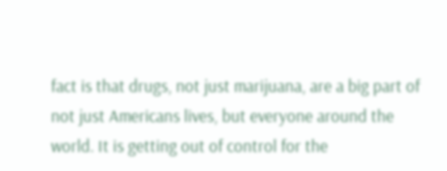fact is that drugs, not just marijuana, are a big part of not just Americans lives, but everyone around the world. It is getting out of control for the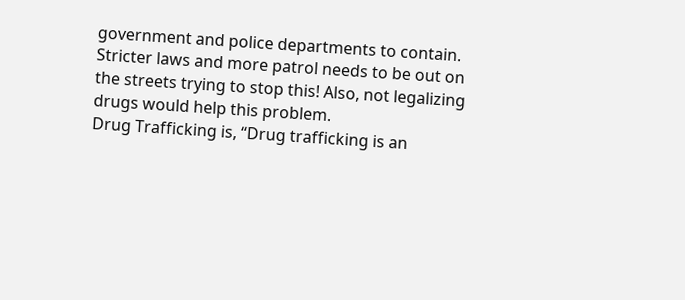government and police departments to contain. Stricter laws and more patrol needs to be out on the streets trying to stop this! Also, not legalizing drugs would help this problem.
Drug Trafficking is, “Drug trafficking is an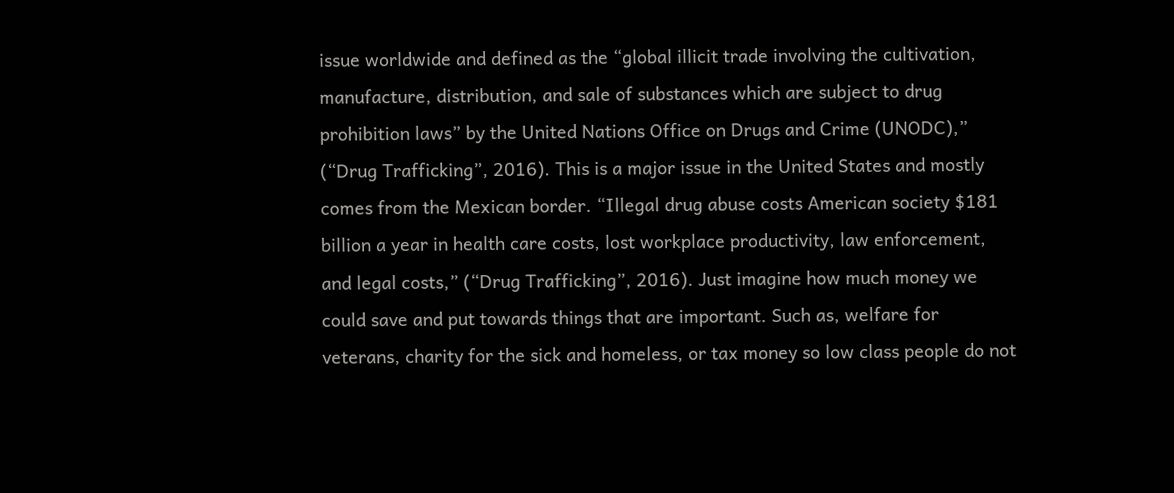issue worldwide and defined as the “global illicit trade involving the cultivation, manufacture, distribution, and sale of substances which are subject to drug prohibition laws” by the United Nations Office on Drugs and Crime (UNODC),” (“Drug Trafficking”, 2016). This is a major issue in the United States and mostly comes from the Mexican border. “Illegal drug abuse costs American society $181 billion a year in health care costs, lost workplace productivity, law enforcement, and legal costs,” (“Drug Trafficking”, 2016). Just imagine how much money we could save and put towards things that are important. Such as, welfare for veterans, charity for the sick and homeless, or tax money so low class people do not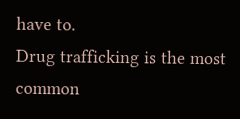have to.
Drug trafficking is the most common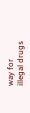way for illegal drugs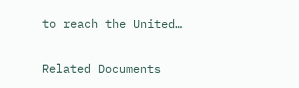to reach the United…

Related Documents